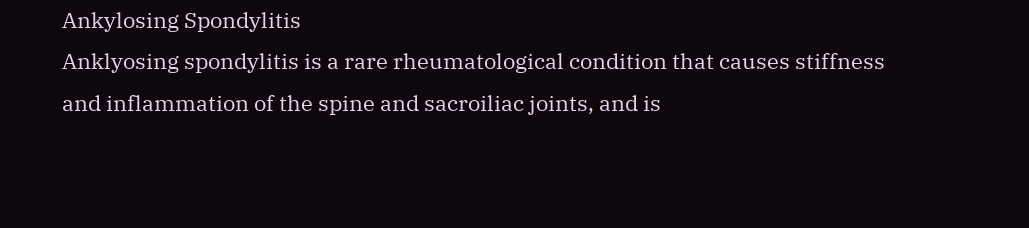Ankylosing Spondylitis
Anklyosing spondylitis is a rare rheumatological condition that causes stiffness and inflammation of the spine and sacroiliac joints, and is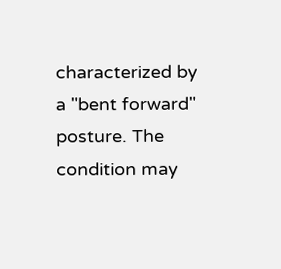characterized by a "bent forward" posture. The condition may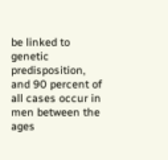be linked to genetic predisposition, and 90 percent of all cases occur in men between the ages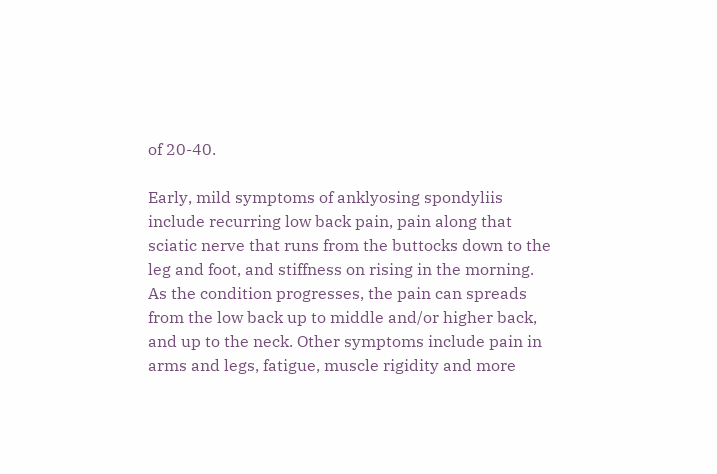of 20-40.

Early, mild symptoms of anklyosing spondyliis include recurring low back pain, pain along that sciatic nerve that runs from the buttocks down to the leg and foot, and stiffness on rising in the morning. As the condition progresses, the pain can spreads from the low back up to middle and/or higher back, and up to the neck. Other symptoms include pain in arms and legs, fatigue, muscle rigidity and more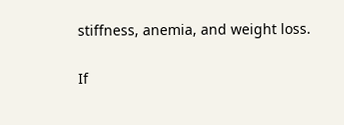stiffness, anemia, and weight loss.

If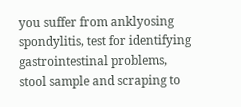you suffer from anklyosing spondylitis, test for identifying gastrointestinal problems, stool sample and scraping to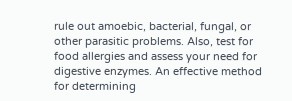rule out amoebic, bacterial, fungal, or other parasitic problems. Also, test for food allergies and assess your need for digestive enzymes. An effective method for determining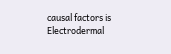causal factors is Electrodermal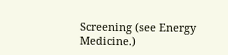Screening (see Energy Medicine.)